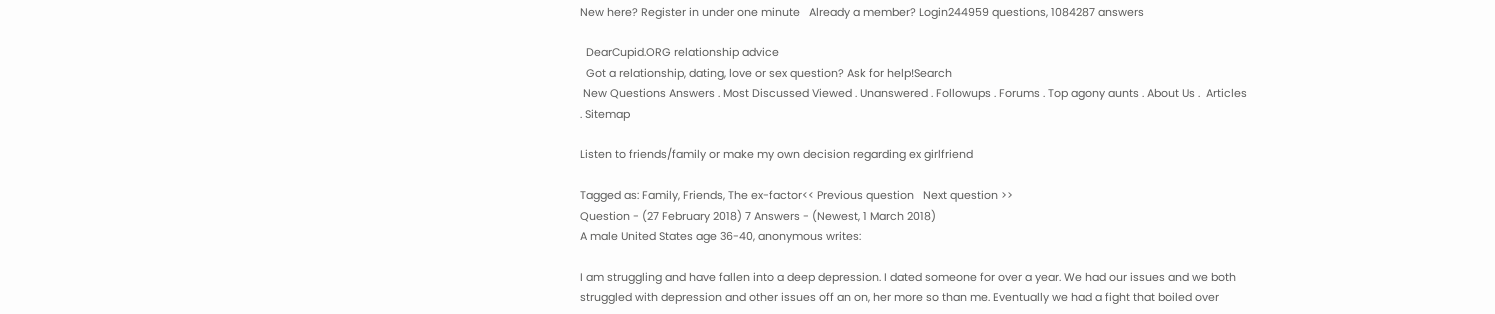New here? Register in under one minute   Already a member? Login244959 questions, 1084287 answers

  DearCupid.ORG relationship advice
  Got a relationship, dating, love or sex question? Ask for help!Search
 New Questions Answers . Most Discussed Viewed . Unanswered . Followups . Forums . Top agony aunts . About Us .  Articles  . Sitemap

Listen to friends/family or make my own decision regarding ex girlfriend

Tagged as: Family, Friends, The ex-factor<< Previous question   Next question >>
Question - (27 February 2018) 7 Answers - (Newest, 1 March 2018)
A male United States age 36-40, anonymous writes:

I am struggling and have fallen into a deep depression. I dated someone for over a year. We had our issues and we both struggled with depression and other issues off an on, her more so than me. Eventually we had a fight that boiled over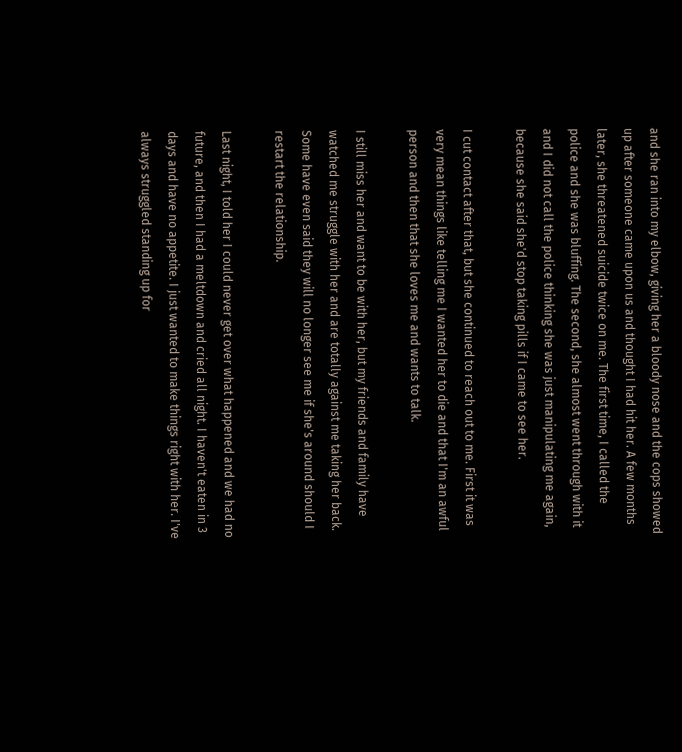and she ran into my elbow, giving her a bloody nose and the cops showed up after someone came upon us and thought I had hit her. A few months later, she threatened suicide twice on me. The first time, I called the police and she was bluffing. The second, she almost went through with it and I did not call the police thinking she was just manipulating me again, because she said she'd stop taking pills if I came to see her.

I cut contact after that, but she continued to reach out to me. First it was very mean things like telling me I wanted her to die and that I'm an awful person and then that she loves me and wants to talk.

I still miss her and want to be with her, but my friends and family have watched me struggle with her and are totally against me taking her back. Some have even said they will no longer see me if she's around should I restart the relationship.

Last night, I told her I could never get over what happened and we had no future, and then I had a meltdown and cried all night. I haven't eaten in 3 days and have no appetite. I just wanted to make things right with her. I've always struggled standing up for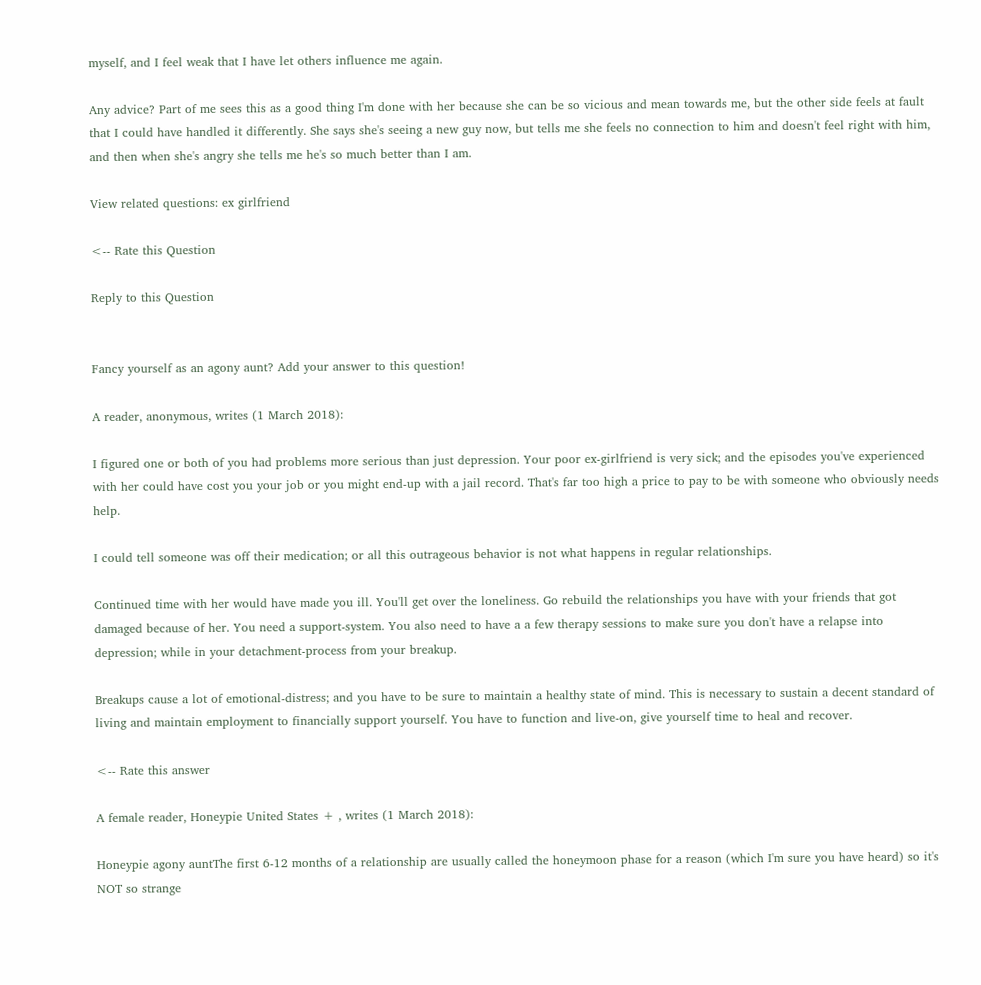myself, and I feel weak that I have let others influence me again.

Any advice? Part of me sees this as a good thing I'm done with her because she can be so vicious and mean towards me, but the other side feels at fault that I could have handled it differently. She says she's seeing a new guy now, but tells me she feels no connection to him and doesn't feel right with him, and then when she's angry she tells me he's so much better than I am.

View related questions: ex girlfriend

<-- Rate this Question

Reply to this Question


Fancy yourself as an agony aunt? Add your answer to this question!

A reader, anonymous, writes (1 March 2018):

I figured one or both of you had problems more serious than just depression. Your poor ex-girlfriend is very sick; and the episodes you've experienced with her could have cost you your job or you might end-up with a jail record. That's far too high a price to pay to be with someone who obviously needs help.

I could tell someone was off their medication; or all this outrageous behavior is not what happens in regular relationships.

Continued time with her would have made you ill. You'll get over the loneliness. Go rebuild the relationships you have with your friends that got damaged because of her. You need a support-system. You also need to have a a few therapy sessions to make sure you don't have a relapse into depression; while in your detachment-process from your breakup.

Breakups cause a lot of emotional-distress; and you have to be sure to maintain a healthy state of mind. This is necessary to sustain a decent standard of living and maintain employment to financially support yourself. You have to function and live-on, give yourself time to heal and recover.

<-- Rate this answer

A female reader, Honeypie United States + , writes (1 March 2018):

Honeypie agony auntThe first 6-12 months of a relationship are usually called the honeymoon phase for a reason (which I'm sure you have heard) so it's NOT so strange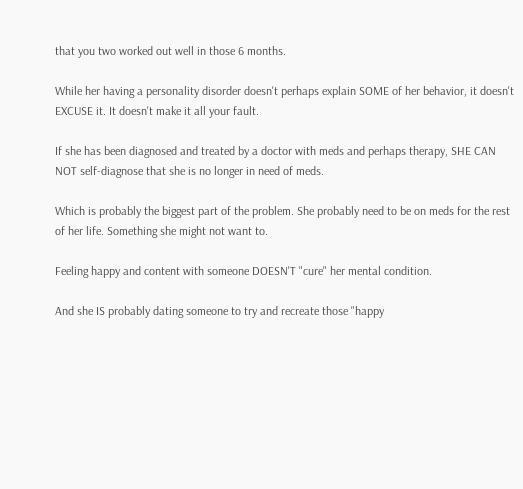that you two worked out well in those 6 months.

While her having a personality disorder doesn't perhaps explain SOME of her behavior, it doesn't EXCUSE it. It doesn't make it all your fault.

If she has been diagnosed and treated by a doctor with meds and perhaps therapy, SHE CAN NOT self-diagnose that she is no longer in need of meds.

Which is probably the biggest part of the problem. She probably need to be on meds for the rest of her life. Something she might not want to.

Feeling happy and content with someone DOESN'T "cure" her mental condition.

And she IS probably dating someone to try and recreate those "happy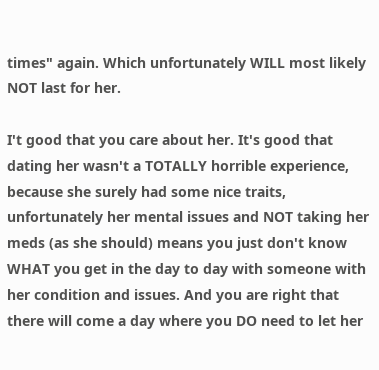times" again. Which unfortunately WILL most likely NOT last for her.

I't good that you care about her. It's good that dating her wasn't a TOTALLY horrible experience, because she surely had some nice traits, unfortunately her mental issues and NOT taking her meds (as she should) means you just don't know WHAT you get in the day to day with someone with her condition and issues. And you are right that there will come a day where you DO need to let her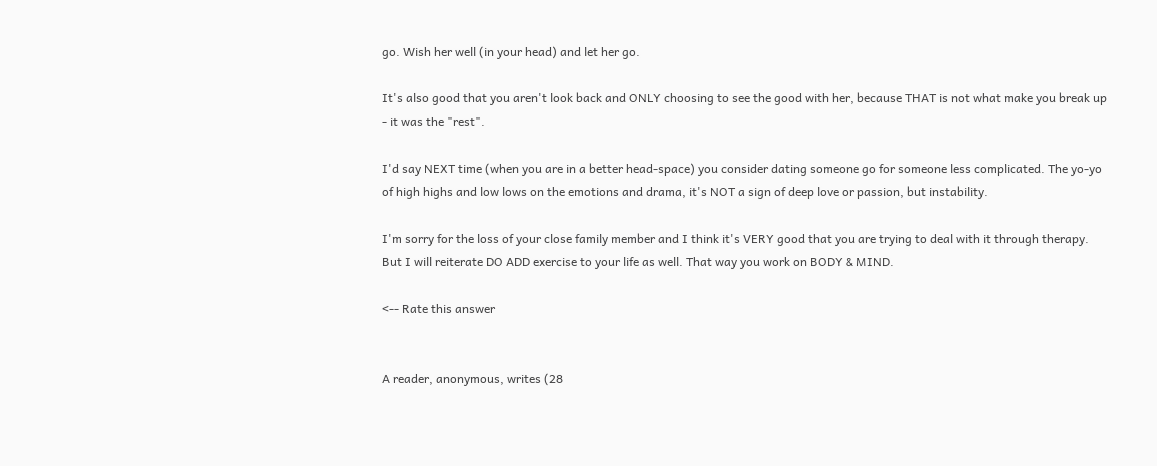go. Wish her well (in your head) and let her go.

It's also good that you aren't look back and ONLY choosing to see the good with her, because THAT is not what make you break up - it was the "rest".

I'd say NEXT time (when you are in a better head-space) you consider dating someone go for someone less complicated. The yo-yo of high highs and low lows on the emotions and drama, it's NOT a sign of deep love or passion, but instability.

I'm sorry for the loss of your close family member and I think it's VERY good that you are trying to deal with it through therapy. But I will reiterate DO ADD exercise to your life as well. That way you work on BODY & MIND.

<-- Rate this answer


A reader, anonymous, writes (28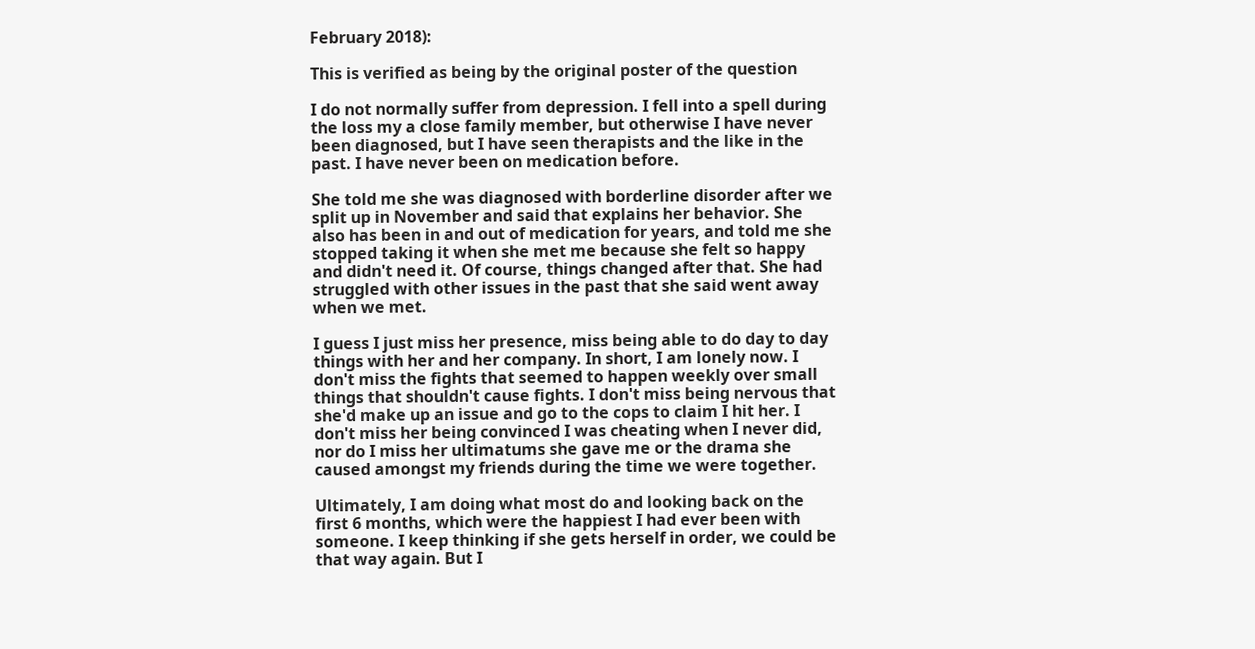February 2018):

This is verified as being by the original poster of the question

I do not normally suffer from depression. I fell into a spell during the loss my a close family member, but otherwise I have never been diagnosed, but I have seen therapists and the like in the past. I have never been on medication before.

She told me she was diagnosed with borderline disorder after we split up in November and said that explains her behavior. She also has been in and out of medication for years, and told me she stopped taking it when she met me because she felt so happy and didn't need it. Of course, things changed after that. She had struggled with other issues in the past that she said went away when we met.

I guess I just miss her presence, miss being able to do day to day things with her and her company. In short, I am lonely now. I don't miss the fights that seemed to happen weekly over small things that shouldn't cause fights. I don't miss being nervous that she'd make up an issue and go to the cops to claim I hit her. I don't miss her being convinced I was cheating when I never did, nor do I miss her ultimatums she gave me or the drama she caused amongst my friends during the time we were together.

Ultimately, I am doing what most do and looking back on the first 6 months, which were the happiest I had ever been with someone. I keep thinking if she gets herself in order, we could be that way again. But I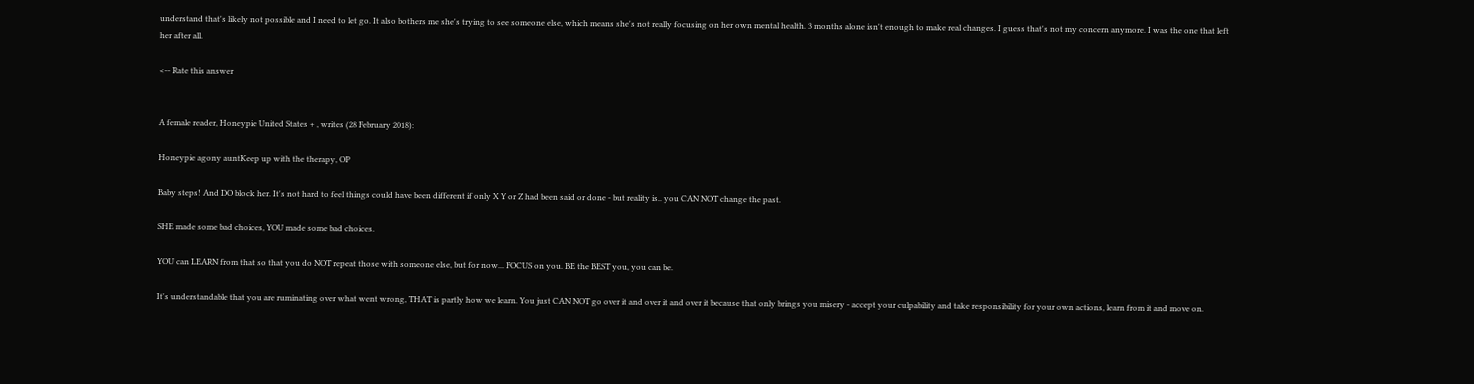understand that's likely not possible and I need to let go. It also bothers me she's trying to see someone else, which means she's not really focusing on her own mental health. 3 months alone isn't enough to make real changes. I guess that's not my concern anymore. I was the one that left her after all.

<-- Rate this answer


A female reader, Honeypie United States + , writes (28 February 2018):

Honeypie agony auntKeep up with the therapy, OP

Baby steps! And DO block her. It's not hard to feel things could have been different if only X Y or Z had been said or done - but reality is.. you CAN NOT change the past.

SHE made some bad choices, YOU made some bad choices.

YOU can LEARN from that so that you do NOT repeat those with someone else, but for now... FOCUS on you. BE the BEST you, you can be.

It's understandable that you are ruminating over what went wrong, THAT is partly how we learn. You just CAN NOT go over it and over it and over it because that only brings you misery - accept your culpability and take responsibility for your own actions, learn from it and move on.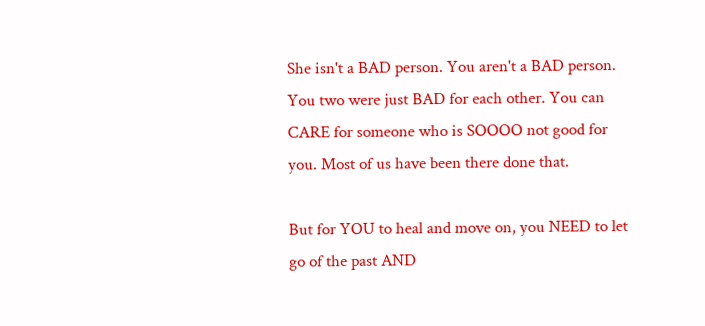She isn't a BAD person. You aren't a BAD person. You two were just BAD for each other. You can CARE for someone who is SOOOO not good for you. Most of us have been there done that.

But for YOU to heal and move on, you NEED to let go of the past AND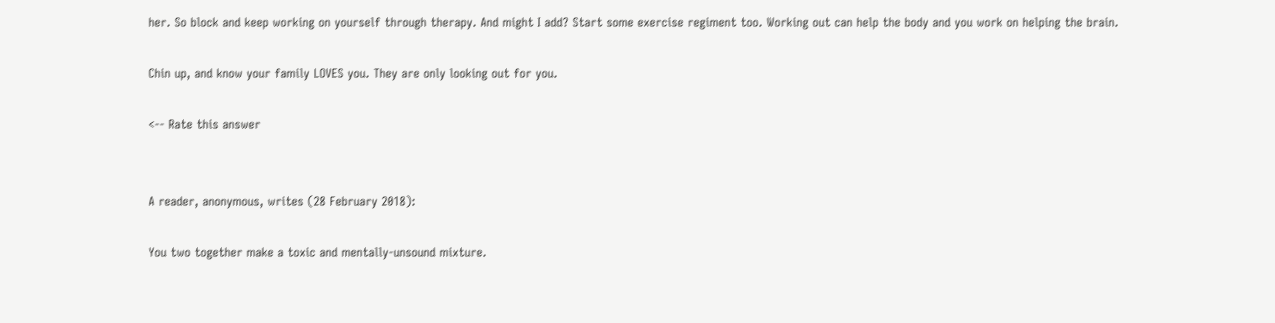her. So block and keep working on yourself through therapy. And might I add? Start some exercise regiment too. Working out can help the body and you work on helping the brain.

Chin up, and know your family LOVES you. They are only looking out for you.

<-- Rate this answer


A reader, anonymous, writes (28 February 2018):

You two together make a toxic and mentally-unsound mixture.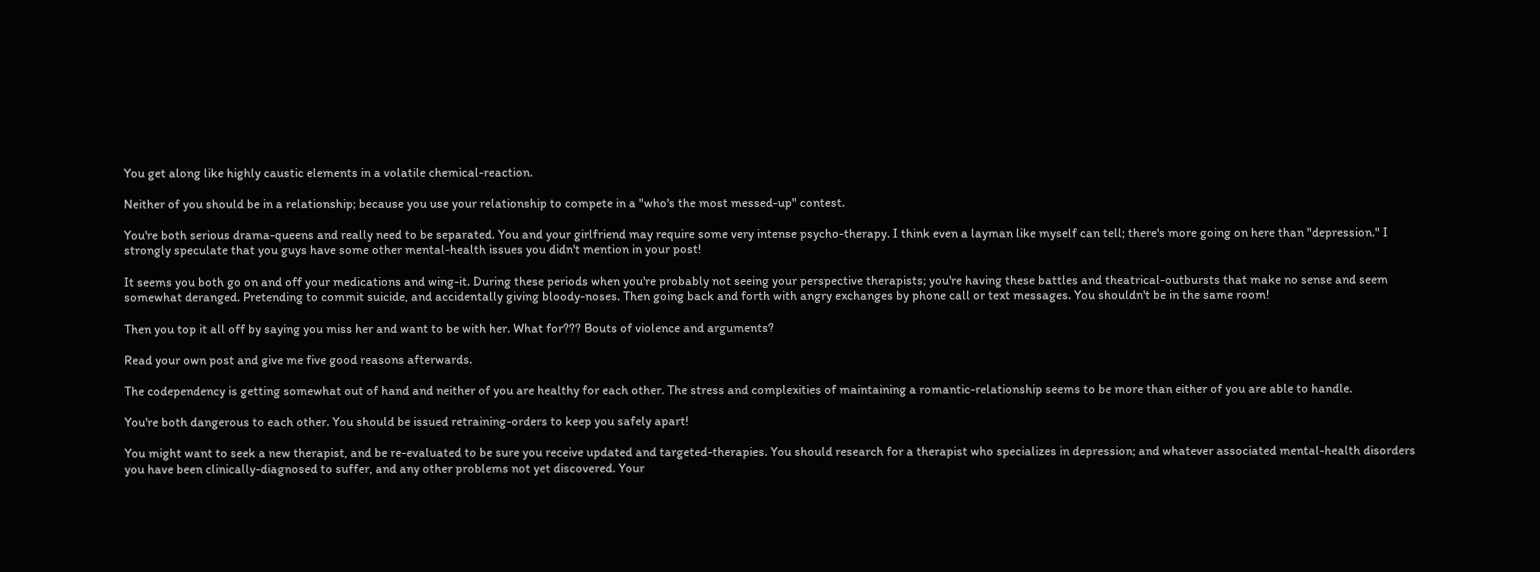You get along like highly caustic elements in a volatile chemical-reaction.

Neither of you should be in a relationship; because you use your relationship to compete in a "who's the most messed-up" contest.

You're both serious drama-queens and really need to be separated. You and your girlfriend may require some very intense psycho-therapy. I think even a layman like myself can tell; there's more going on here than "depression." I strongly speculate that you guys have some other mental-health issues you didn't mention in your post!

It seems you both go on and off your medications and wing-it. During these periods when you're probably not seeing your perspective therapists; you're having these battles and theatrical-outbursts that make no sense and seem somewhat deranged. Pretending to commit suicide, and accidentally giving bloody-noses. Then going back and forth with angry exchanges by phone call or text messages. You shouldn't be in the same room!

Then you top it all off by saying you miss her and want to be with her. What for??? Bouts of violence and arguments?

Read your own post and give me five good reasons afterwards.

The codependency is getting somewhat out of hand and neither of you are healthy for each other. The stress and complexities of maintaining a romantic-relationship seems to be more than either of you are able to handle.

You're both dangerous to each other. You should be issued retraining-orders to keep you safely apart!

You might want to seek a new therapist, and be re-evaluated to be sure you receive updated and targeted-therapies. You should research for a therapist who specializes in depression; and whatever associated mental-health disorders you have been clinically-diagnosed to suffer, and any other problems not yet discovered. Your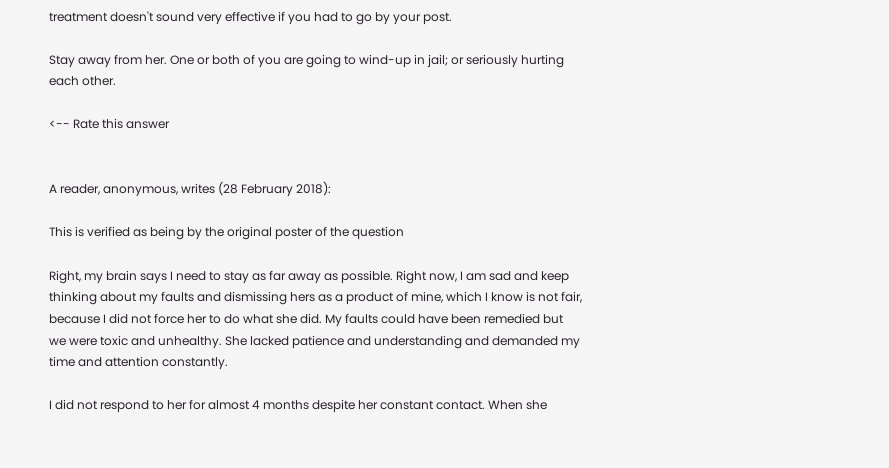treatment doesn't sound very effective if you had to go by your post.

Stay away from her. One or both of you are going to wind-up in jail; or seriously hurting each other.

<-- Rate this answer


A reader, anonymous, writes (28 February 2018):

This is verified as being by the original poster of the question

Right, my brain says I need to stay as far away as possible. Right now, I am sad and keep thinking about my faults and dismissing hers as a product of mine, which I know is not fair, because I did not force her to do what she did. My faults could have been remedied but we were toxic and unhealthy. She lacked patience and understanding and demanded my time and attention constantly.

I did not respond to her for almost 4 months despite her constant contact. When she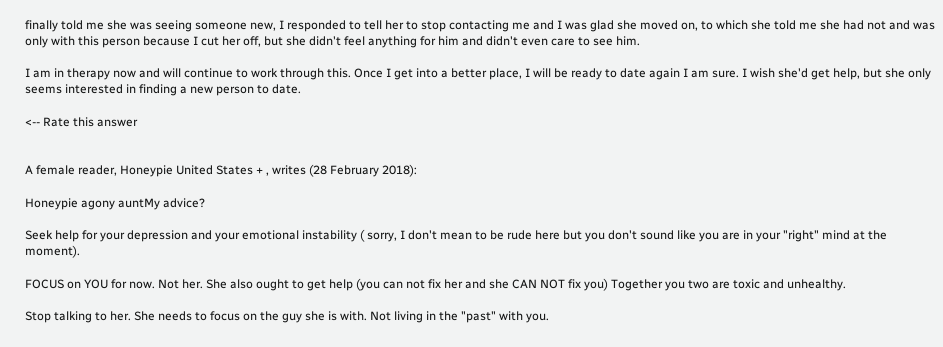finally told me she was seeing someone new, I responded to tell her to stop contacting me and I was glad she moved on, to which she told me she had not and was only with this person because I cut her off, but she didn't feel anything for him and didn't even care to see him.

I am in therapy now and will continue to work through this. Once I get into a better place, I will be ready to date again I am sure. I wish she'd get help, but she only seems interested in finding a new person to date.

<-- Rate this answer


A female reader, Honeypie United States + , writes (28 February 2018):

Honeypie agony auntMy advice?

Seek help for your depression and your emotional instability ( sorry, I don't mean to be rude here but you don't sound like you are in your "right" mind at the moment).

FOCUS on YOU for now. Not her. She also ought to get help (you can not fix her and she CAN NOT fix you) Together you two are toxic and unhealthy.

Stop talking to her. She needs to focus on the guy she is with. Not living in the "past" with you.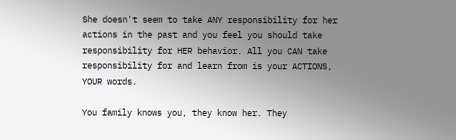She doesn't seem to take ANY responsibility for her actions in the past and you feel you should take responsibility for HER behavior. All you CAN take responsibility for and learn from is your ACTIONS, YOUR words.

You family knows you, they know her. They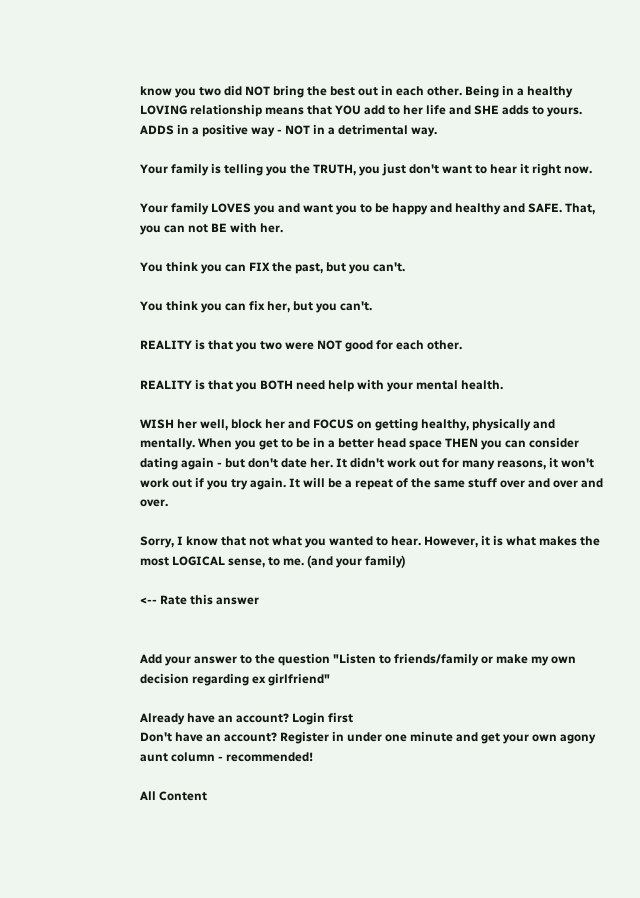know you two did NOT bring the best out in each other. Being in a healthy LOVING relationship means that YOU add to her life and SHE adds to yours. ADDS in a positive way - NOT in a detrimental way.

Your family is telling you the TRUTH, you just don't want to hear it right now.

Your family LOVES you and want you to be happy and healthy and SAFE. That, you can not BE with her.

You think you can FIX the past, but you can't.

You think you can fix her, but you can't.

REALITY is that you two were NOT good for each other.

REALITY is that you BOTH need help with your mental health.

WISH her well, block her and FOCUS on getting healthy, physically and mentally. When you get to be in a better head space THEN you can consider dating again - but don't date her. It didn't work out for many reasons, it won't work out if you try again. It will be a repeat of the same stuff over and over and over.

Sorry, I know that not what you wanted to hear. However, it is what makes the most LOGICAL sense, to me. (and your family)

<-- Rate this answer


Add your answer to the question "Listen to friends/family or make my own decision regarding ex girlfriend"

Already have an account? Login first
Don't have an account? Register in under one minute and get your own agony aunt column - recommended!

All Content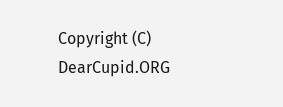Copyright (C) DearCupid.ORG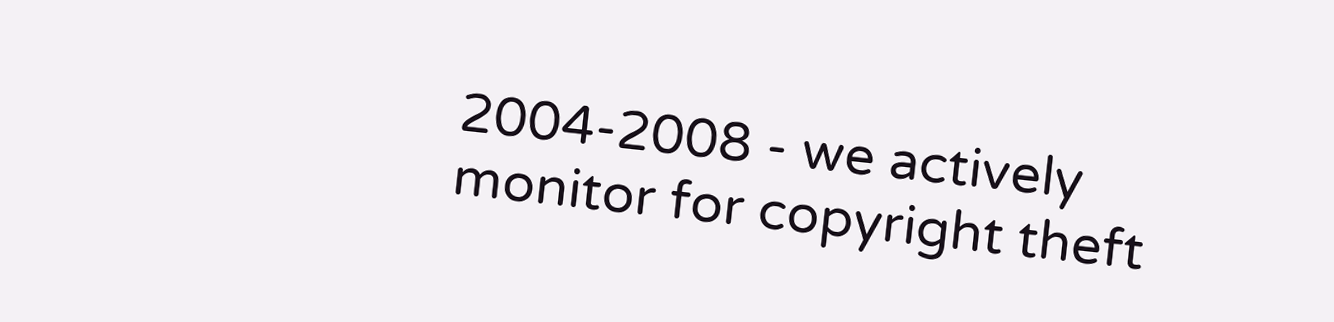2004-2008 - we actively monitor for copyright theft